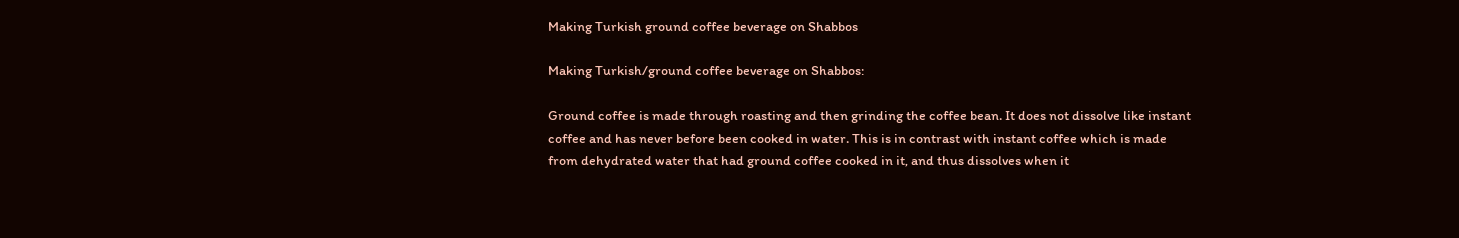Making Turkish ground coffee beverage on Shabbos

Making Turkish/ground coffee beverage on Shabbos:

Ground coffee is made through roasting and then grinding the coffee bean. It does not dissolve like instant coffee and has never before been cooked in water. This is in contrast with instant coffee which is made from dehydrated water that had ground coffee cooked in it, and thus dissolves when it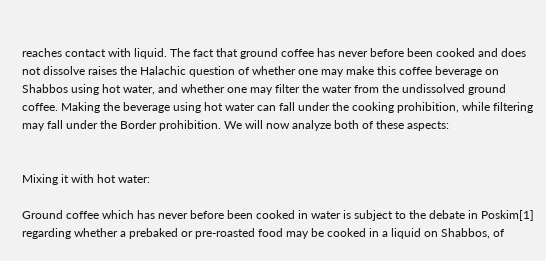reaches contact with liquid. The fact that ground coffee has never before been cooked and does not dissolve raises the Halachic question of whether one may make this coffee beverage on Shabbos using hot water, and whether one may filter the water from the undissolved ground coffee. Making the beverage using hot water can fall under the cooking prohibition, while filtering may fall under the Border prohibition. We will now analyze both of these aspects:


Mixing it with hot water:

Ground coffee which has never before been cooked in water is subject to the debate in Poskim[1] regarding whether a prebaked or pre-roasted food may be cooked in a liquid on Shabbos, of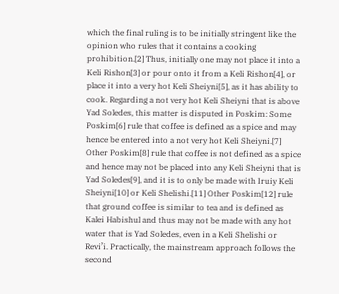which the final ruling is to be initially stringent like the opinion who rules that it contains a cooking prohibition.[2] Thus, initially one may not place it into a Keli Rishon[3] or pour onto it from a Keli Rishon[4], or place it into a very hot Keli Sheiyni[5], as it has ability to cook. Regarding a not very hot Keli Sheiyni that is above Yad Soledes, this matter is disputed in Poskim: Some Poskim[6] rule that coffee is defined as a spice and may hence be entered into a not very hot Keli Sheiyni.[7] Other Poskim[8] rule that coffee is not defined as a spice and hence may not be placed into any Keli Sheiyni that is Yad Soledes[9], and it is to only be made with Iruiy Keli Sheiyni[10] or Keli Shelishi.[11] Other Poskim[12] rule that ground coffee is similar to tea and is defined as Kalei Habishul and thus may not be made with any hot water that is Yad Soledes, even in a Keli Shelishi or Revi’i. Practically, the mainstream approach follows the second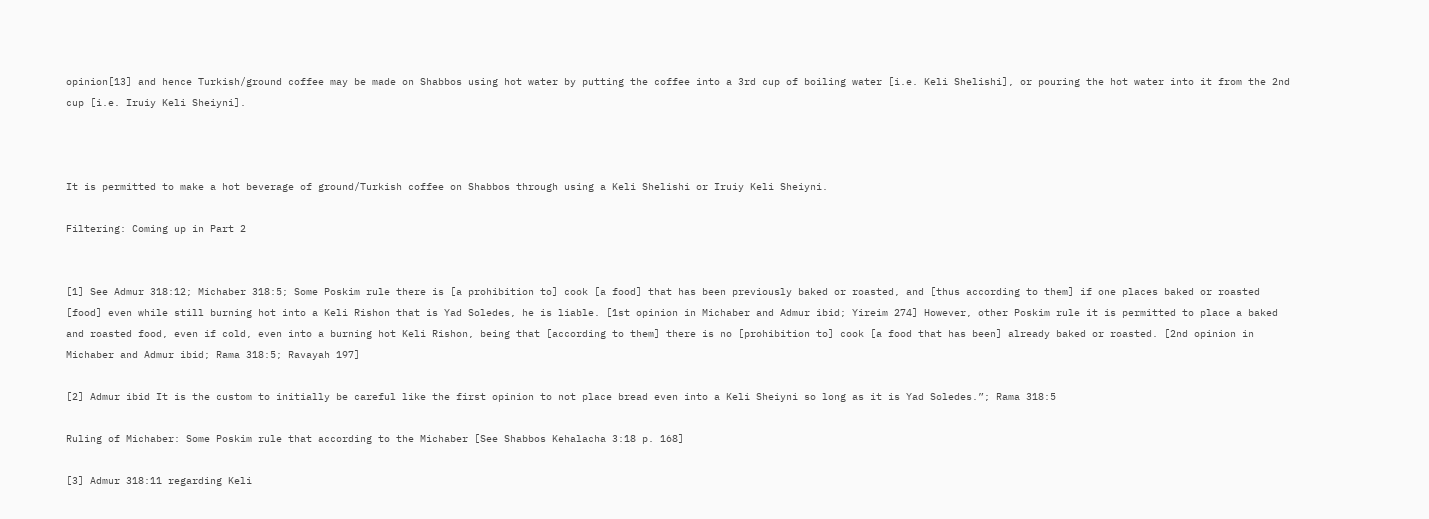opinion[13] and hence Turkish/ground coffee may be made on Shabbos using hot water by putting the coffee into a 3rd cup of boiling water [i.e. Keli Shelishi], or pouring the hot water into it from the 2nd cup [i.e. Iruiy Keli Sheiyni].



It is permitted to make a hot beverage of ground/Turkish coffee on Shabbos through using a Keli Shelishi or Iruiy Keli Sheiyni.

Filtering: Coming up in Part 2


[1] See Admur 318:12; Michaber 318:5; Some Poskim rule there is [a prohibition to] cook [a food] that has been previously baked or roasted, and [thus according to them] if one places baked or roasted [food] even while still burning hot into a Keli Rishon that is Yad Soledes, he is liable. [1st opinion in Michaber and Admur ibid; Yireim 274] However, other Poskim rule it is permitted to place a baked and roasted food, even if cold, even into a burning hot Keli Rishon, being that [according to them] there is no [prohibition to] cook [a food that has been] already baked or roasted. [2nd opinion in Michaber and Admur ibid; Rama 318:5; Ravayah 197]

[2] Admur ibid It is the custom to initially be careful like the first opinion to not place bread even into a Keli Sheiyni so long as it is Yad Soledes.”; Rama 318:5

Ruling of Michaber: Some Poskim rule that according to the Michaber [See Shabbos Kehalacha 3:18 p. 168]

[3] Admur 318:11 regarding Keli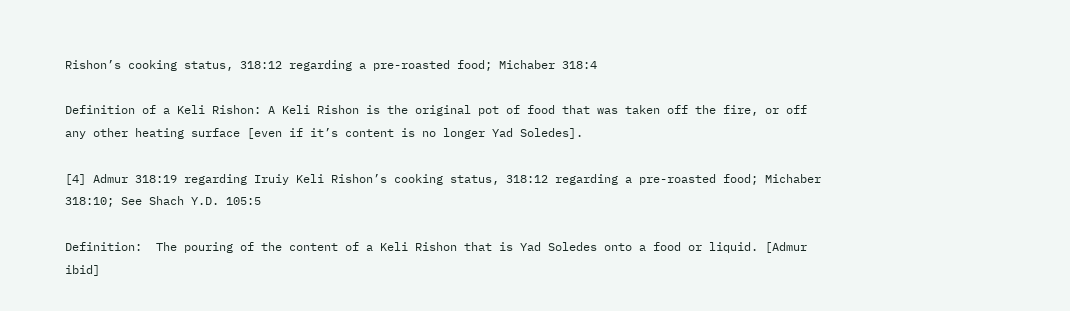Rishon’s cooking status, 318:12 regarding a pre-roasted food; Michaber 318:4

Definition of a Keli Rishon: A Keli Rishon is the original pot of food that was taken off the fire, or off any other heating surface [even if it’s content is no longer Yad Soledes].

[4] Admur 318:19 regarding Iruiy Keli Rishon’s cooking status, 318:12 regarding a pre-roasted food; Michaber 318:10; See Shach Y.D. 105:5

Definition:  The pouring of the content of a Keli Rishon that is Yad Soledes onto a food or liquid. [Admur ibid]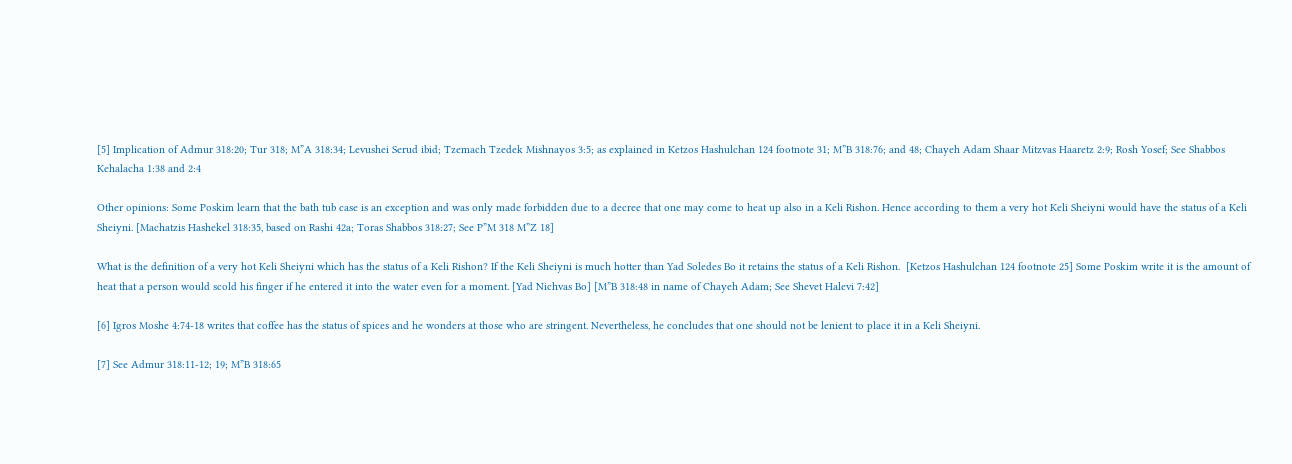[5] Implication of Admur 318:20; Tur 318; M”A 318:34; Levushei Serud ibid; Tzemach Tzedek Mishnayos 3:5; as explained in Ketzos Hashulchan 124 footnote 31; M”B 318:76; and 48; Chayeh Adam Shaar Mitzvas Haaretz 2:9; Rosh Yosef; See Shabbos Kehalacha 1:38 and 2:4

Other opinions: Some Poskim learn that the bath tub case is an exception and was only made forbidden due to a decree that one may come to heat up also in a Keli Rishon. Hence according to them a very hot Keli Sheiyni would have the status of a Keli Sheiyni. [Machatzis Hashekel 318:35, based on Rashi 42a; Toras Shabbos 318:27; See P”M 318 M”Z 18]

What is the definition of a very hot Keli Sheiyni which has the status of a Keli Rishon? If the Keli Sheiyni is much hotter than Yad Soledes Bo it retains the status of a Keli Rishon.  [Ketzos Hashulchan 124 footnote 25] Some Poskim write it is the amount of heat that a person would scold his finger if he entered it into the water even for a moment. [Yad Nichvas Bo] [M”B 318:48 in name of Chayeh Adam; See Shevet Halevi 7:42]

[6] Igros Moshe 4:74-18 writes that coffee has the status of spices and he wonders at those who are stringent. Nevertheless, he concludes that one should not be lenient to place it in a Keli Sheiyni.

[7] See Admur 318:11-12; 19; M”B 318:65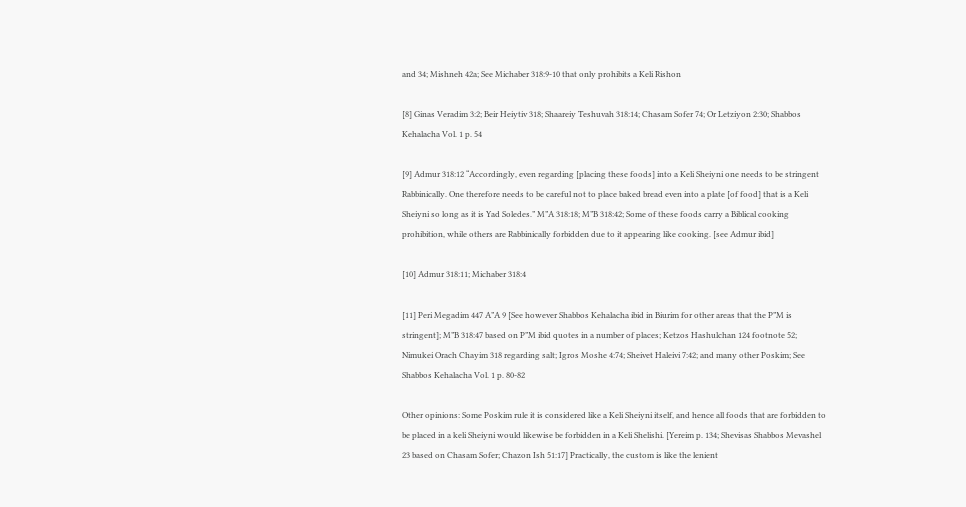and 34; Mishneh 42a; See Michaber 318:9-10 that only prohibits a Keli Rishon

[8] Ginas Veradim 3:2; Beir Heiytiv 318; Shaareiy Teshuvah 318:14; Chasam Sofer 74; Or Letziyon 2:30; Shabbos Kehalacha Vol. 1 p. 54

[9] Admur 318:12 “Accordingly, even regarding [placing these foods] into a Keli Sheiyni one needs to be stringent Rabbinically. One therefore needs to be careful not to place baked bread even into a plate [of food] that is a Keli Sheiyni so long as it is Yad Soledes.” M”A 318:18; M”B 318:42; Some of these foods carry a Biblical cooking prohibition, while others are Rabbinically forbidden due to it appearing like cooking. [see Admur ibid]

[10] Admur 318:11; Michaber 318:4

[11] Peri Megadim 447 A”A 9 [See however Shabbos Kehalacha ibid in Biurim for other areas that the P”M is stringent]; M”B 318:47 based on P”M ibid quotes in a number of places; Ketzos Hashulchan 124 footnote 52; Nimukei Orach Chayim 318 regarding salt; Igros Moshe 4:74; Sheivet Haleivi 7:42; and many other Poskim; See Shabbos Kehalacha Vol. 1 p. 80-82

Other opinions: Some Poskim rule it is considered like a Keli Sheiyni itself, and hence all foods that are forbidden to be placed in a keli Sheiyni would likewise be forbidden in a Keli Shelishi. [Yereim p. 134; Shevisas Shabbos Mevashel 23 based on Chasam Sofer; Chazon Ish 51:17] Practically, the custom is like the lenient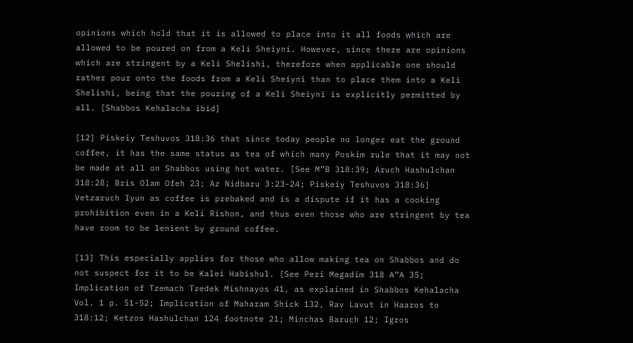opinions which hold that it is allowed to place into it all foods which are allowed to be poured on from a Keli Sheiyni. However, since there are opinions which are stringent by a Keli Shelishi, therefore when applicable one should rather pour onto the foods from a Keli Sheiyni than to place them into a Keli Shelishi, being that the pouring of a Keli Sheiyni is explicitly permitted by all. [Shabbos Kehalacha ibid]

[12] Piskeiy Teshuvos 318:36 that since today people no longer eat the ground coffee, it has the same status as tea of which many Poskim rule that it may not be made at all on Shabbos using hot water. [See M”B 318:39; Aruch Hashulchan 318:28; Bris Olam Ofeh 23; Az Nidbaru 3:23-24; Piskeiy Teshuvos 318:36] Vetzaruch Iyun as coffee is prebaked and is a dispute if it has a cooking prohibition even in a Keli Rishon, and thus even those who are stringent by tea have room to be lenient by ground coffee.

[13] This especially applies for those who allow making tea on Shabbos and do not suspect for it to be Kalei Habishul. [See Peri Megadim 318 A”A 35; Implication of Tzemach Tzedek Mishnayos 41, as explained in Shabbos Kehalacha Vol. 1 p. 51-52; Implication of Maharam Shick 132, Rav Lavut in Haaros to 318:12; Ketzos Hashulchan 124 footnote 21; Minchas Baruch 12; Igros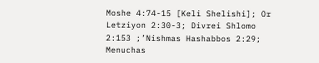Moshe 4:74-15 [Keli Shelishi]; Or Letziyon 2:30-3; Divrei Shlomo 2:153 ;’Nishmas Hashabbos 2:29; Menuchas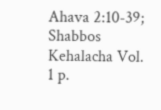Ahava 2:10-39; Shabbos Kehalacha Vol. 1 p.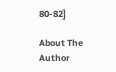80-82]

About The Author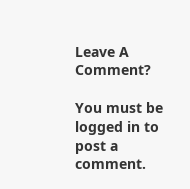Leave A Comment?

You must be logged in to post a comment.